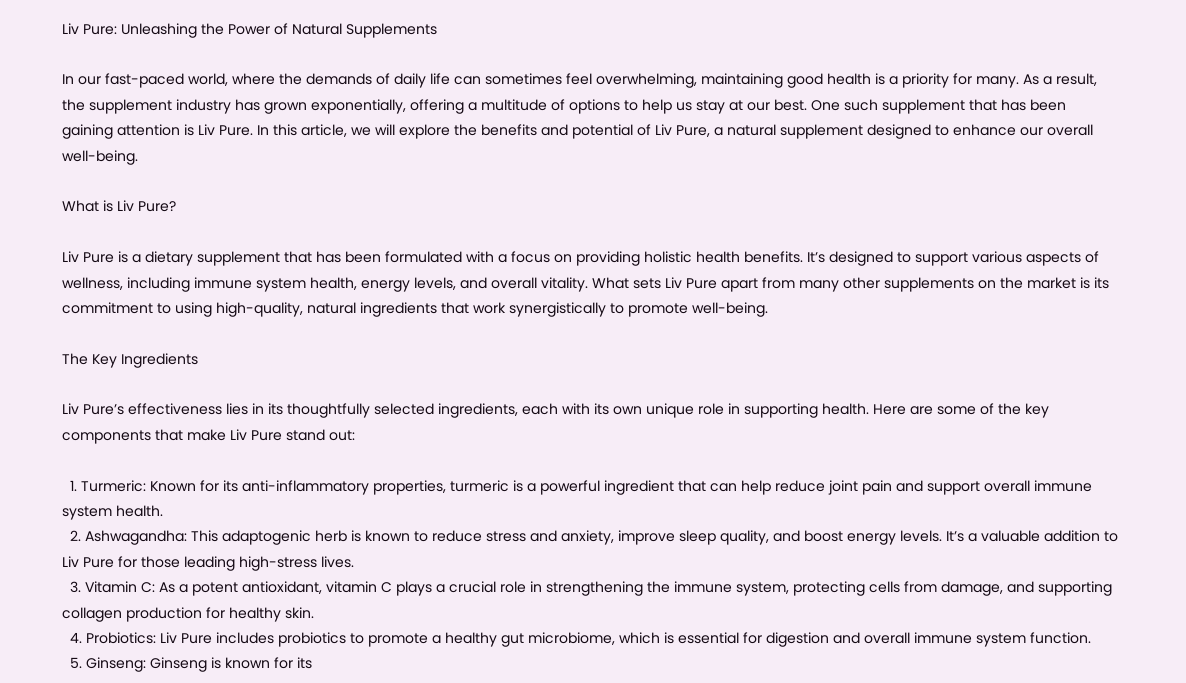Liv Pure: Unleashing the Power of Natural Supplements

In our fast-paced world, where the demands of daily life can sometimes feel overwhelming, maintaining good health is a priority for many. As a result, the supplement industry has grown exponentially, offering a multitude of options to help us stay at our best. One such supplement that has been gaining attention is Liv Pure. In this article, we will explore the benefits and potential of Liv Pure, a natural supplement designed to enhance our overall well-being.

What is Liv Pure?

Liv Pure is a dietary supplement that has been formulated with a focus on providing holistic health benefits. It’s designed to support various aspects of wellness, including immune system health, energy levels, and overall vitality. What sets Liv Pure apart from many other supplements on the market is its commitment to using high-quality, natural ingredients that work synergistically to promote well-being.

The Key Ingredients

Liv Pure’s effectiveness lies in its thoughtfully selected ingredients, each with its own unique role in supporting health. Here are some of the key components that make Liv Pure stand out:

  1. Turmeric: Known for its anti-inflammatory properties, turmeric is a powerful ingredient that can help reduce joint pain and support overall immune system health.
  2. Ashwagandha: This adaptogenic herb is known to reduce stress and anxiety, improve sleep quality, and boost energy levels. It’s a valuable addition to Liv Pure for those leading high-stress lives.
  3. Vitamin C: As a potent antioxidant, vitamin C plays a crucial role in strengthening the immune system, protecting cells from damage, and supporting collagen production for healthy skin.
  4. Probiotics: Liv Pure includes probiotics to promote a healthy gut microbiome, which is essential for digestion and overall immune system function.
  5. Ginseng: Ginseng is known for its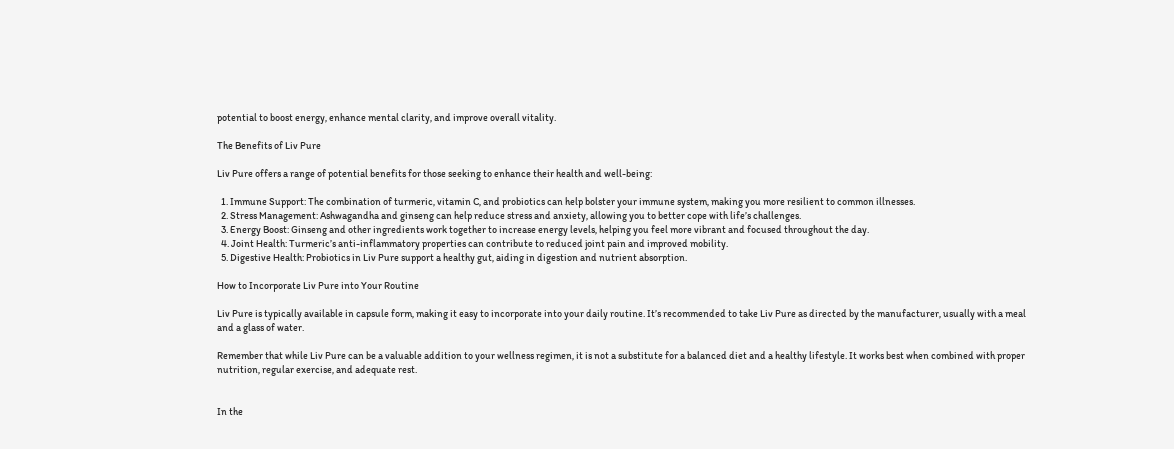potential to boost energy, enhance mental clarity, and improve overall vitality.

The Benefits of Liv Pure

Liv Pure offers a range of potential benefits for those seeking to enhance their health and well-being:

  1. Immune Support: The combination of turmeric, vitamin C, and probiotics can help bolster your immune system, making you more resilient to common illnesses.
  2. Stress Management: Ashwagandha and ginseng can help reduce stress and anxiety, allowing you to better cope with life’s challenges.
  3. Energy Boost: Ginseng and other ingredients work together to increase energy levels, helping you feel more vibrant and focused throughout the day.
  4. Joint Health: Turmeric’s anti-inflammatory properties can contribute to reduced joint pain and improved mobility.
  5. Digestive Health: Probiotics in Liv Pure support a healthy gut, aiding in digestion and nutrient absorption.

How to Incorporate Liv Pure into Your Routine

Liv Pure is typically available in capsule form, making it easy to incorporate into your daily routine. It’s recommended to take Liv Pure as directed by the manufacturer, usually with a meal and a glass of water.

Remember that while Liv Pure can be a valuable addition to your wellness regimen, it is not a substitute for a balanced diet and a healthy lifestyle. It works best when combined with proper nutrition, regular exercise, and adequate rest.


In the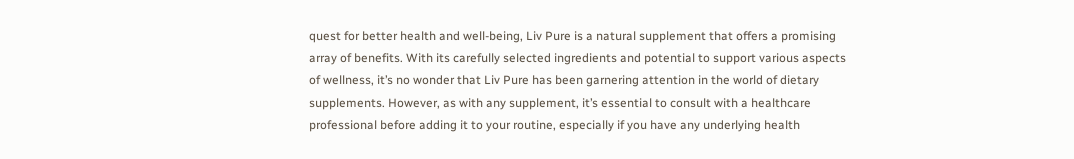quest for better health and well-being, Liv Pure is a natural supplement that offers a promising array of benefits. With its carefully selected ingredients and potential to support various aspects of wellness, it’s no wonder that Liv Pure has been garnering attention in the world of dietary supplements. However, as with any supplement, it’s essential to consult with a healthcare professional before adding it to your routine, especially if you have any underlying health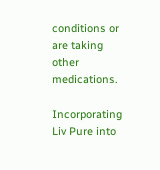conditions or are taking other medications.

Incorporating Liv Pure into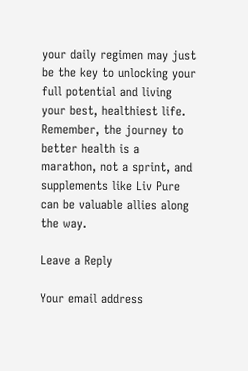your daily regimen may just be the key to unlocking your full potential and living your best, healthiest life. Remember, the journey to better health is a marathon, not a sprint, and supplements like Liv Pure can be valuable allies along the way.

Leave a Reply

Your email address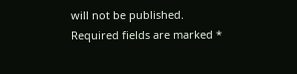will not be published. Required fields are marked *